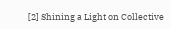[2] Shining a Light on Collective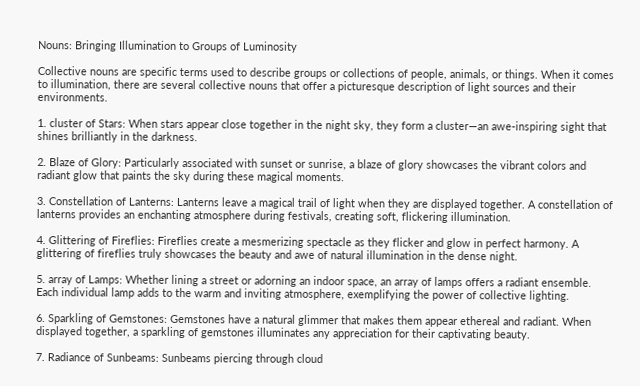Nouns: Bringing Illumination to Groups of Luminosity

Collective nouns are specific terms used to describe groups or collections of people, animals, or things. When it comes to illumination, there are several collective nouns that offer a picturesque description of light sources and their environments.

1. cluster of Stars: When stars appear close together in the night sky, they form a cluster—an awe-inspiring sight that shines brilliantly in the darkness.

2. Blaze of Glory: Particularly associated with sunset or sunrise, a blaze of glory showcases the vibrant colors and radiant glow that paints the sky during these magical moments.

3. Constellation of Lanterns: Lanterns leave a magical trail of light when they are displayed together. A constellation of lanterns provides an enchanting atmosphere during festivals, creating soft, flickering illumination.

4. Glittering of Fireflies: Fireflies create a mesmerizing spectacle as they flicker and glow in perfect harmony. A glittering of fireflies truly showcases the beauty and awe of natural illumination in the dense night.

5. array of Lamps: Whether lining a street or adorning an indoor space, an array of lamps offers a radiant ensemble. Each individual lamp adds to the warm and inviting atmosphere, exemplifying the power of collective lighting.

6. Sparkling of Gemstones: Gemstones have a natural glimmer that makes them appear ethereal and radiant. When displayed together, a sparkling of gemstones illuminates any appreciation for their captivating beauty.

7. Radiance of Sunbeams: Sunbeams piercing through cloud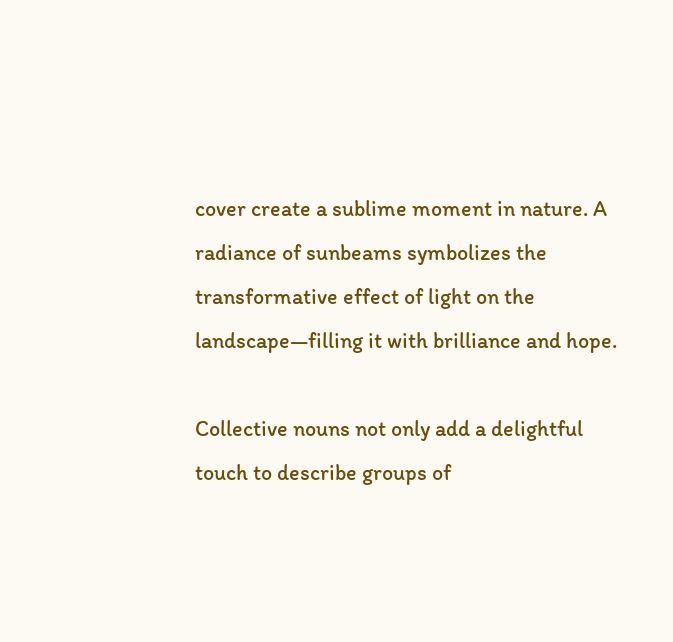cover create a sublime moment in nature. A radiance of sunbeams symbolizes the transformative effect of light on the landscape—filling it with brilliance and hope.

Collective nouns not only add a delightful touch to describe groups of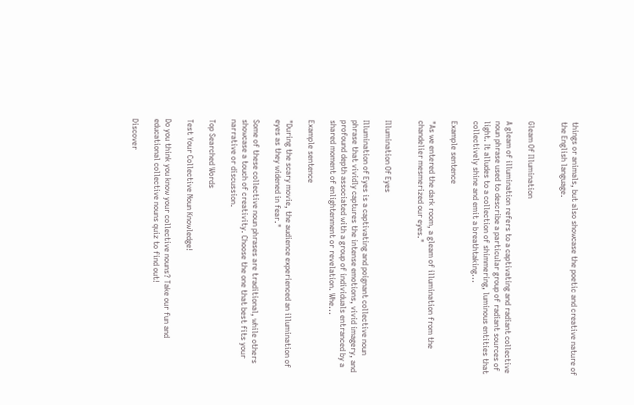things or animals, but also showcase the poetic and creative nature of the English language.


Gleam Of Illumination

A gleam of illumination refers to a captivating and radiant collective noun phrase used to describe a particular group of radiant sources of light. It alludes to a collection of shimmering, luminous entities that collectively shine and emit a breathtaking...

Example sentence

"As we entered the dark room, a gleam of illumination from the chandelier mesmerized our eyes."


Illumination Of Eyes

Illumination of Eyes is a captivating and poignant collective noun phrase that vividly captures the intense emotions, vivid imagery, and profound depth associated with a group of individuals entranced by a shared moment of enlightenment or revelation. Whe...

Example sentence

"During the scary movie, the audience experienced an illumination of eyes as they widened in fear."

Some of these collective noun phrases are traditional, while others showcase a touch of creativity. Choose the one that best fits your narrative or discussion.

Top Searched Words

Test Your Collective Noun Knowledge!

Do you think you know your collective nouns? Take our fun and educational collective nouns quiz to find out!

Discover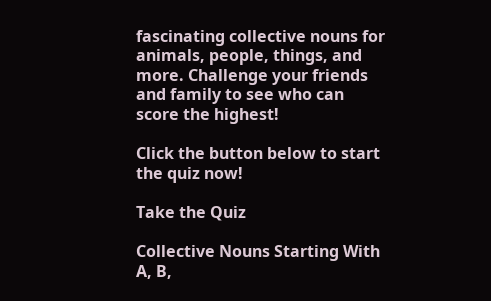fascinating collective nouns for animals, people, things, and more. Challenge your friends and family to see who can score the highest!

Click the button below to start the quiz now!

Take the Quiz

Collective Nouns Starting With A, B,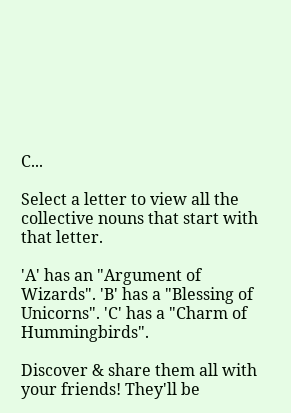C...

Select a letter to view all the collective nouns that start with that letter.

'A' has an "Argument of Wizards". 'B' has a "Blessing of Unicorns". 'C' has a "Charm of Hummingbirds".

Discover & share them all with your friends! They'll be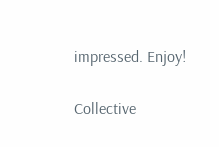impressed. Enjoy!

Collective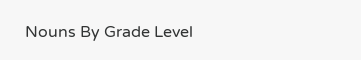Nouns By Grade Level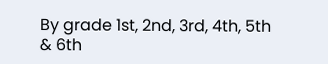By grade 1st, 2nd, 3rd, 4th, 5th & 6th